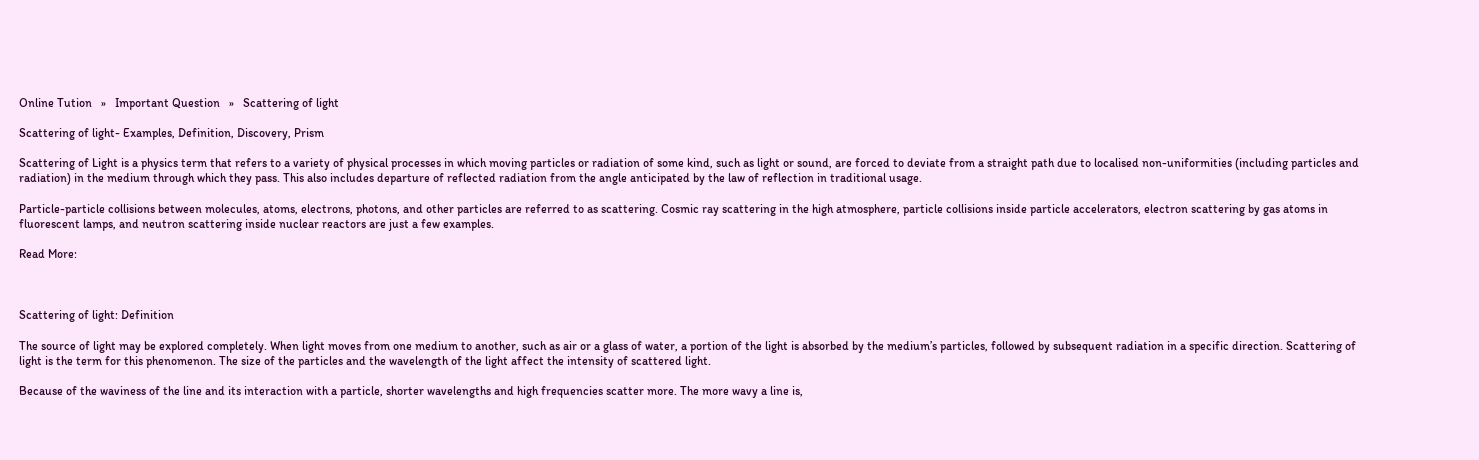Online Tution   »   Important Question   »   Scattering of light

Scattering of light- Examples, Definition, Discovery, Prism

Scattering of Light is a physics term that refers to a variety of physical processes in which moving particles or radiation of some kind, such as light or sound, are forced to deviate from a straight path due to localised non-uniformities (including particles and radiation) in the medium through which they pass. This also includes departure of reflected radiation from the angle anticipated by the law of reflection in traditional usage.

Particle-particle collisions between molecules, atoms, electrons, photons, and other particles are referred to as scattering. Cosmic ray scattering in the high atmosphere, particle collisions inside particle accelerators, electron scattering by gas atoms in fluorescent lamps, and neutron scattering inside nuclear reactors are just a few examples.

Read More:



Scattering of light: Definition

The source of light may be explored completely. When light moves from one medium to another, such as air or a glass of water, a portion of the light is absorbed by the medium’s particles, followed by subsequent radiation in a specific direction. Scattering of light is the term for this phenomenon. The size of the particles and the wavelength of the light affect the intensity of scattered light.

Because of the waviness of the line and its interaction with a particle, shorter wavelengths and high frequencies scatter more. The more wavy a line is,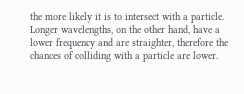the more likely it is to intersect with a particle. Longer wavelengths, on the other hand, have a lower frequency and are straighter, therefore the chances of colliding with a particle are lower.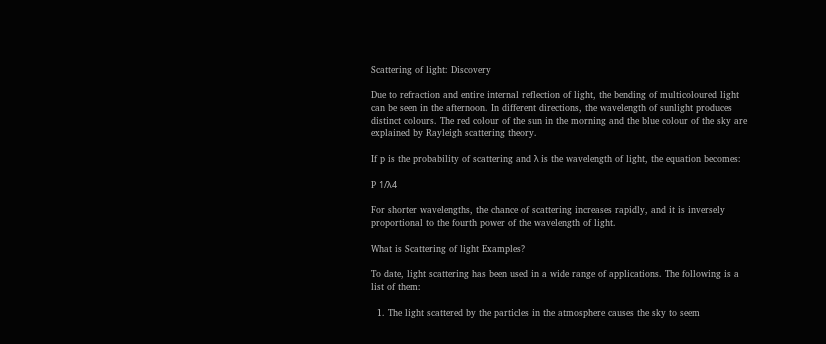Scattering of light: Discovery

Due to refraction and entire internal reflection of light, the bending of multicoloured light can be seen in the afternoon. In different directions, the wavelength of sunlight produces distinct colours. The red colour of the sun in the morning and the blue colour of the sky are explained by Rayleigh scattering theory.

If p is the probability of scattering and λ is the wavelength of light, the equation becomes:

P 1/λ4

For shorter wavelengths, the chance of scattering increases rapidly, and it is inversely proportional to the fourth power of the wavelength of light.

What is Scattering of light Examples?

To date, light scattering has been used in a wide range of applications. The following is a list of them:

  1. The light scattered by the particles in the atmosphere causes the sky to seem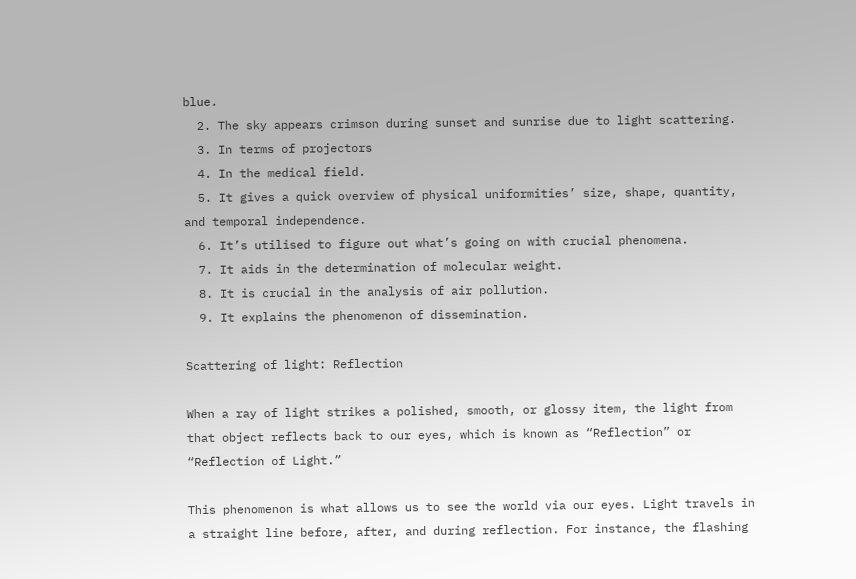blue.
  2. The sky appears crimson during sunset and sunrise due to light scattering.
  3. In terms of projectors
  4. In the medical field.
  5. It gives a quick overview of physical uniformities’ size, shape, quantity, and temporal independence.
  6. It’s utilised to figure out what’s going on with crucial phenomena.
  7. It aids in the determination of molecular weight.
  8. It is crucial in the analysis of air pollution.
  9. It explains the phenomenon of dissemination.

Scattering of light: Reflection

When a ray of light strikes a polished, smooth, or glossy item, the light from that object reflects back to our eyes, which is known as “Reflection” or “Reflection of Light.”

This phenomenon is what allows us to see the world via our eyes. Light travels in a straight line before, after, and during reflection. For instance, the flashing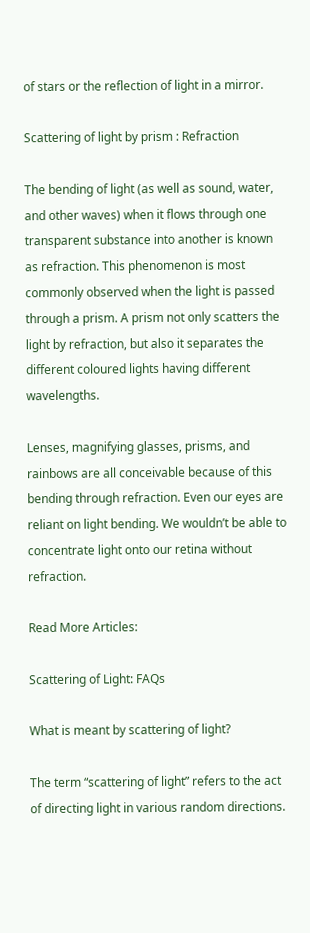of stars or the reflection of light in a mirror.

Scattering of light by prism : Refraction

The bending of light (as well as sound, water, and other waves) when it flows through one transparent substance into another is known as refraction. This phenomenon is most commonly observed when the light is passed through a prism. A prism not only scatters the light by refraction, but also it separates the different coloured lights having different wavelengths.

Lenses, magnifying glasses, prisms, and rainbows are all conceivable because of this bending through refraction. Even our eyes are reliant on light bending. We wouldn’t be able to concentrate light onto our retina without refraction.

Read More Articles:

Scattering of Light: FAQs

What is meant by scattering of light?

The term “scattering of light” refers to the act of directing light in various random directions.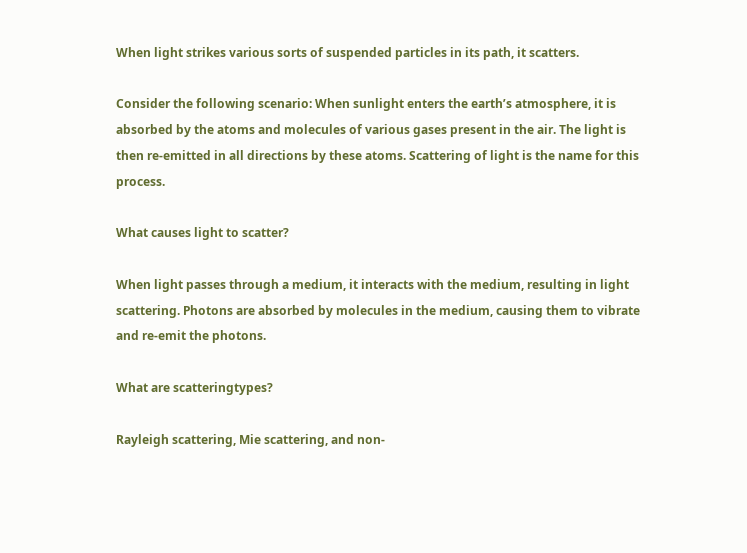When light strikes various sorts of suspended particles in its path, it scatters.

Consider the following scenario: When sunlight enters the earth’s atmosphere, it is absorbed by the atoms and molecules of various gases present in the air. The light is then re-emitted in all directions by these atoms. Scattering of light is the name for this process.

What causes light to scatter?

When light passes through a medium, it interacts with the medium, resulting in light scattering. Photons are absorbed by molecules in the medium, causing them to vibrate and re-emit the photons.

What are scatteringtypes?

Rayleigh scattering, Mie scattering, and non-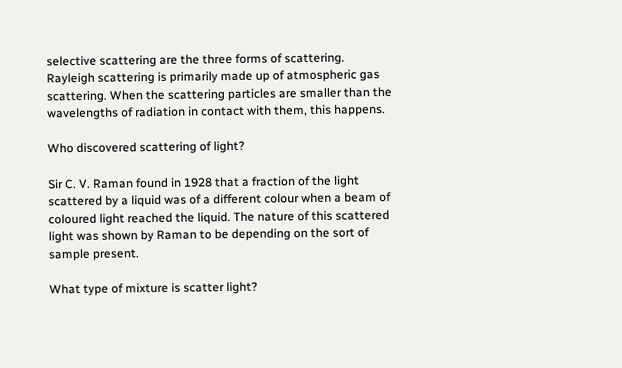selective scattering are the three forms of scattering. Rayleigh scattering is primarily made up of atmospheric gas scattering. When the scattering particles are smaller than the wavelengths of radiation in contact with them, this happens.

Who discovered scattering of light?

Sir C. V. Raman found in 1928 that a fraction of the light scattered by a liquid was of a different colour when a beam of coloured light reached the liquid. The nature of this scattered light was shown by Raman to be depending on the sort of sample present.

What type of mixture is scatter light?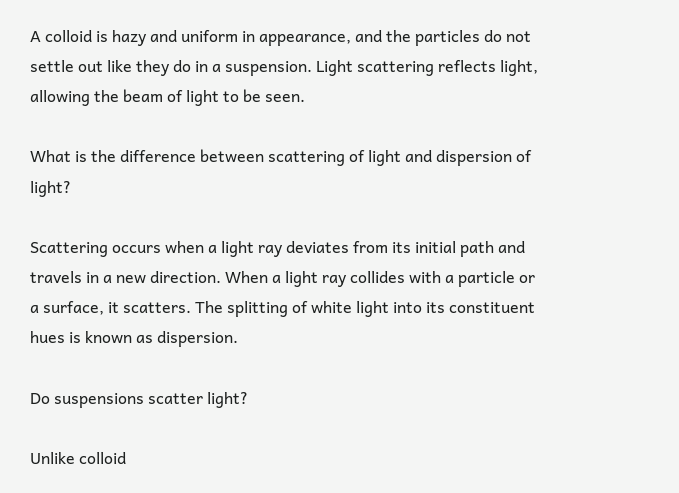A colloid is hazy and uniform in appearance, and the particles do not settle out like they do in a suspension. Light scattering reflects light, allowing the beam of light to be seen.

What is the difference between scattering of light and dispersion of light?

Scattering occurs when a light ray deviates from its initial path and travels in a new direction. When a light ray collides with a particle or a surface, it scatters. The splitting of white light into its constituent hues is known as dispersion.

Do suspensions scatter light?

Unlike colloid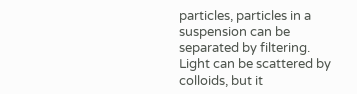particles, particles in a suspension can be separated by filtering. Light can be scattered by colloids, but it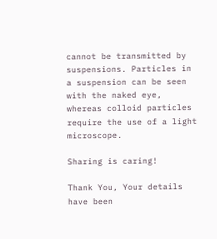cannot be transmitted by suspensions. Particles in a suspension can be seen with the naked eye, whereas colloid particles require the use of a light microscope.

Sharing is caring!

Thank You, Your details have been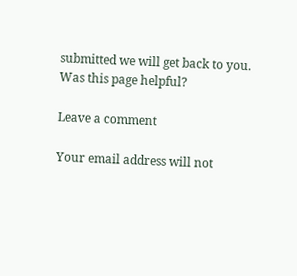submitted we will get back to you.
Was this page helpful?

Leave a comment

Your email address will not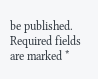be published. Required fields are marked *